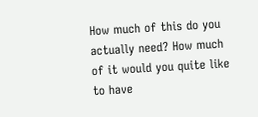How much of this do you actually need? How much of it would you quite like to have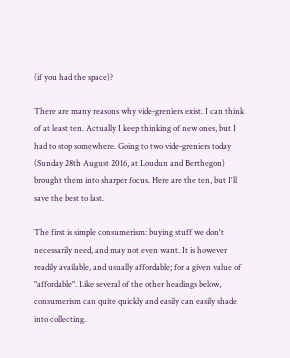(if you had the space)?

There are many reasons why vide-greniers exist. I can think of at least ten. Actually I keep thinking of new ones, but I had to stop somewhere. Going to two vide-greniers today (Sunday 28th August 2016, at Loudun and Berthegon) brought them into sharper focus. Here are the ten, but I'll save the best to last.

The first is simple consumerism: buying stuff we don't necessarily need, and may not even want. It is however readily available, and usually affordable; for a given value of "affordable". Like several of the other headings below, consumerism can quite quickly and easily can easily shade into collecting.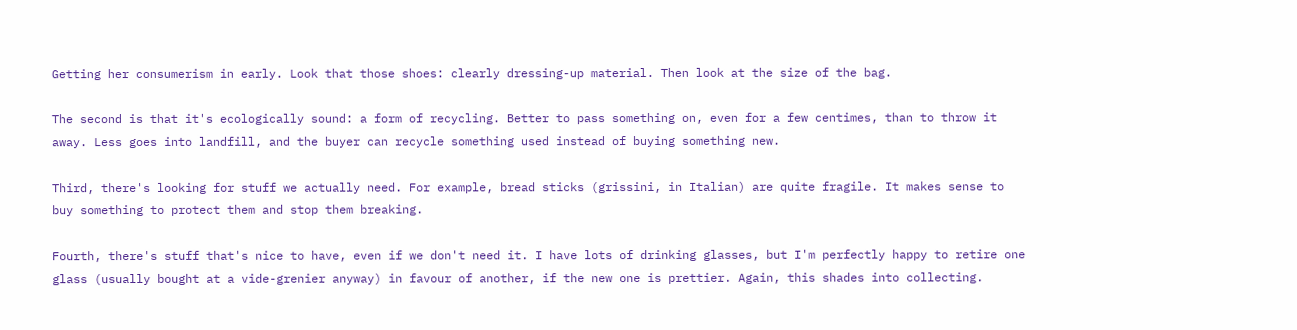Getting her consumerism in early. Look that those shoes: clearly dressing-up material. Then look at the size of the bag.

The second is that it's ecologically sound: a form of recycling. Better to pass something on, even for a few centimes, than to throw it away. Less goes into landfill, and the buyer can recycle something used instead of buying something new.

Third, there's looking for stuff we actually need. For example, bread sticks (grissini, in Italian) are quite fragile. It makes sense to buy something to protect them and stop them breaking.

Fourth, there's stuff that's nice to have, even if we don't need it. I have lots of drinking glasses, but I'm perfectly happy to retire one glass (usually bought at a vide-grenier anyway) in favour of another, if the new one is prettier. Again, this shades into collecting.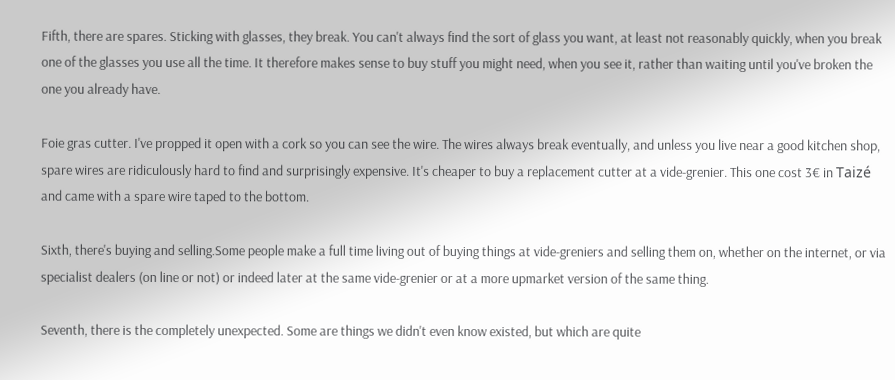Fifth, there are spares. Sticking with glasses, they break. You can't always find the sort of glass you want, at least not reasonably quickly, when you break one of the glasses you use all the time. It therefore makes sense to buy stuff you might need, when you see it, rather than waiting until you've broken the one you already have.

Foie gras cutter. I've propped it open with a cork so you can see the wire. The wires always break eventually, and unless you live near a good kitchen shop, spare wires are ridiculously hard to find and surprisingly expensive. It's cheaper to buy a replacement cutter at a vide-grenier. This one cost 3€ in Taizé and came with a spare wire taped to the bottom.

Sixth, there's buying and selling.Some people make a full time living out of buying things at vide-greniers and selling them on, whether on the internet, or via specialist dealers (on line or not) or indeed later at the same vide-grenier or at a more upmarket version of the same thing.

Seventh, there is the completely unexpected. Some are things we didn't even know existed, but which are quite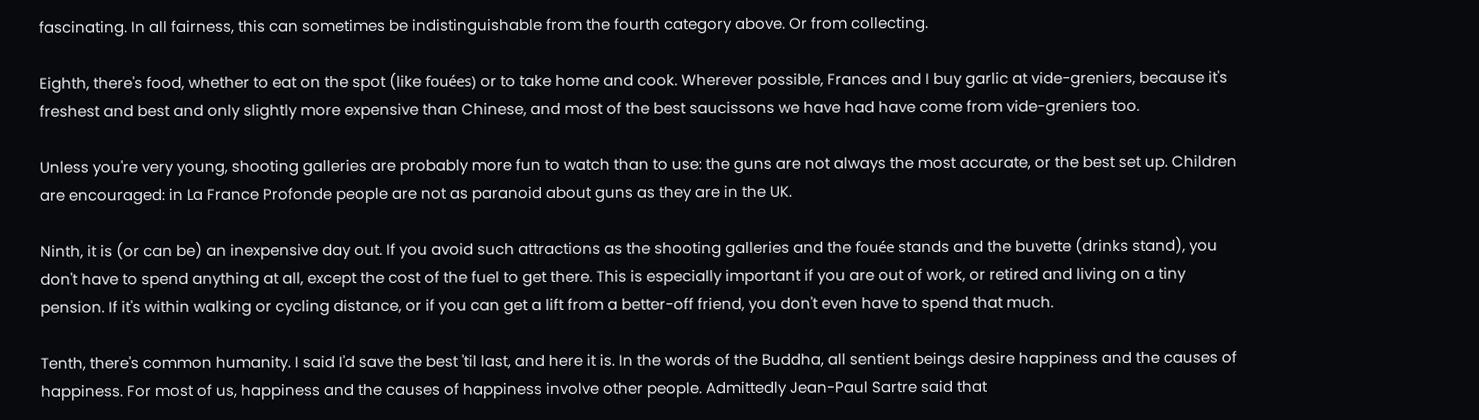fascinating. In all fairness, this can sometimes be indistinguishable from the fourth category above. Or from collecting.

Eighth, there's food, whether to eat on the spot (like fouées) or to take home and cook. Wherever possible, Frances and I buy garlic at vide-greniers, because it's freshest and best and only slightly more expensive than Chinese, and most of the best saucissons we have had have come from vide-greniers too.

Unless you're very young, shooting galleries are probably more fun to watch than to use: the guns are not always the most accurate, or the best set up. Children are encouraged: in La France Profonde people are not as paranoid about guns as they are in the UK.

Ninth, it is (or can be) an inexpensive day out. If you avoid such attractions as the shooting galleries and the fouée stands and the buvette (drinks stand), you don't have to spend anything at all, except the cost of the fuel to get there. This is especially important if you are out of work, or retired and living on a tiny pension. If it's within walking or cycling distance, or if you can get a lift from a better-off friend, you don't even have to spend that much.

Tenth, there's common humanity. I said I'd save the best 'til last, and here it is. In the words of the Buddha, all sentient beings desire happiness and the causes of happiness. For most of us, happiness and the causes of happiness involve other people. Admittedly Jean-Paul Sartre said that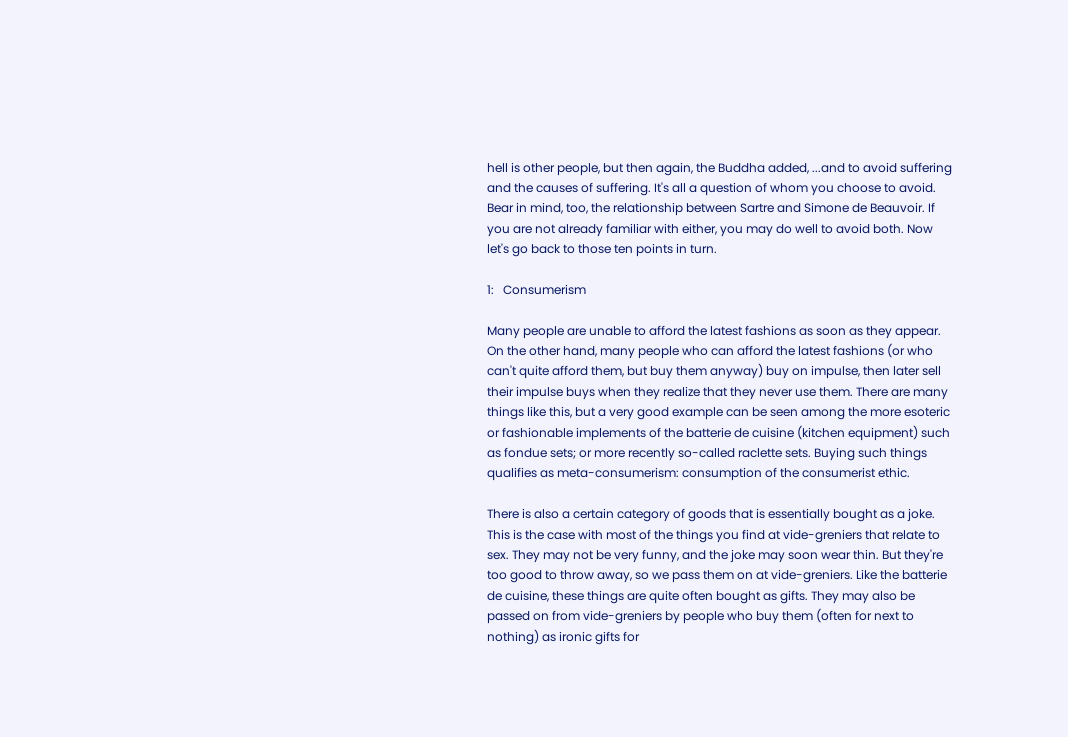hell is other people, but then again, the Buddha added, ...and to avoid suffering and the causes of suffering. It's all a question of whom you choose to avoid. Bear in mind, too, the relationship between Sartre and Simone de Beauvoir. If you are not already familiar with either, you may do well to avoid both. Now let's go back to those ten points in turn.

1:   Consumerism

Many people are unable to afford the latest fashions as soon as they appear. On the other hand, many people who can afford the latest fashions (or who can't quite afford them, but buy them anyway) buy on impulse, then later sell their impulse buys when they realize that they never use them. There are many things like this, but a very good example can be seen among the more esoteric or fashionable implements of the batterie de cuisine (kitchen equipment) such as fondue sets; or more recently so-called raclette sets. Buying such things qualifies as meta-consumerism: consumption of the consumerist ethic.

There is also a certain category of goods that is essentially bought as a joke. This is the case with most of the things you find at vide-greniers that relate to sex. They may not be very funny, and the joke may soon wear thin. But they're too good to throw away, so we pass them on at vide-greniers. Like the batterie de cuisine, these things are quite often bought as gifts. They may also be passed on from vide-greniers by people who buy them (often for next to nothing) as ironic gifts for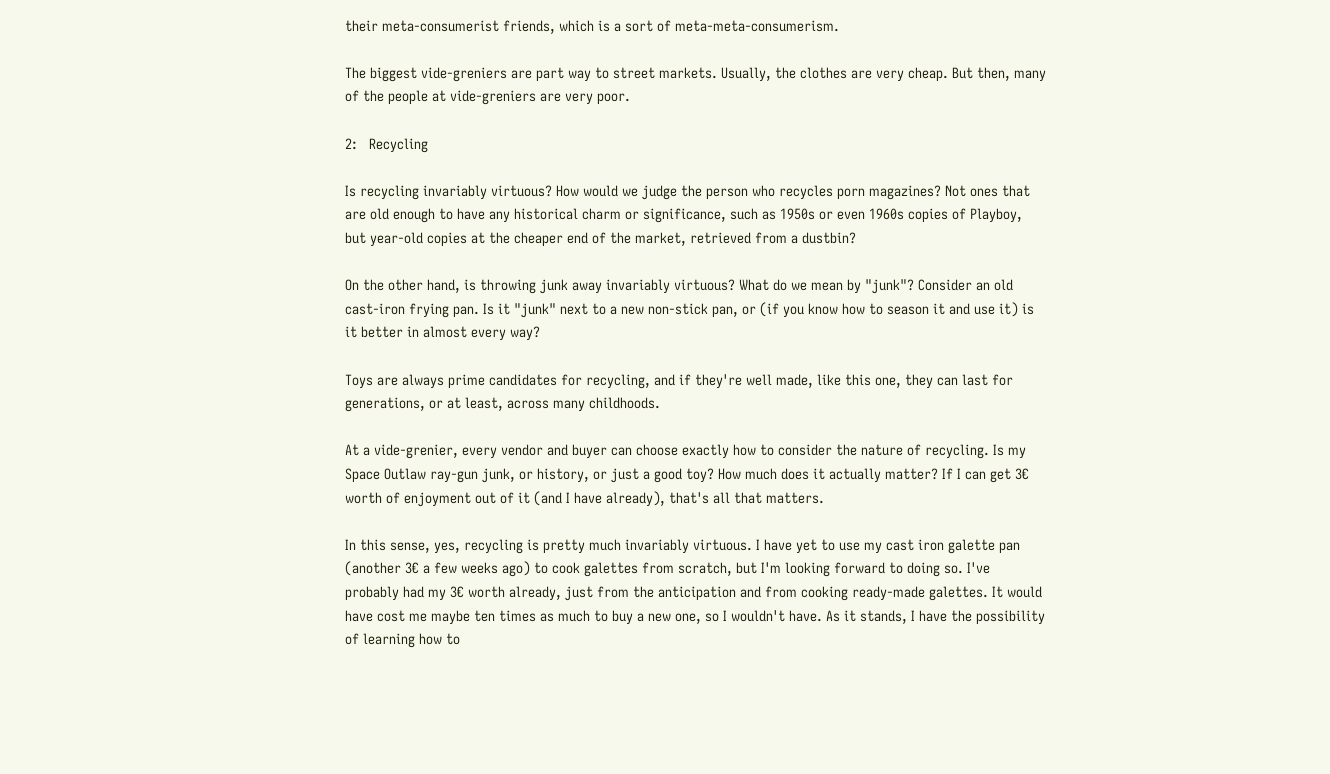their meta-consumerist friends, which is a sort of meta-meta-consumerism.

The biggest vide-greniers are part way to street markets. Usually, the clothes are very cheap. But then, many of the people at vide-greniers are very poor.

2:   Recycling

Is recycling invariably virtuous? How would we judge the person who recycles porn magazines? Not ones that are old enough to have any historical charm or significance, such as 1950s or even 1960s copies of Playboy, but year-old copies at the cheaper end of the market, retrieved from a dustbin?

On the other hand, is throwing junk away invariably virtuous? What do we mean by "junk"? Consider an old cast-iron frying pan. Is it "junk" next to a new non-stick pan, or (if you know how to season it and use it) is it better in almost every way?

Toys are always prime candidates for recycling, and if they're well made, like this one, they can last for generations, or at least, across many childhoods.

At a vide-grenier, every vendor and buyer can choose exactly how to consider the nature of recycling. Is my Space Outlaw ray-gun junk, or history, or just a good toy? How much does it actually matter? If I can get 3€ worth of enjoyment out of it (and I have already), that's all that matters.

In this sense, yes, recycling is pretty much invariably virtuous. I have yet to use my cast iron galette pan (another 3€ a few weeks ago) to cook galettes from scratch, but I'm looking forward to doing so. I've probably had my 3€ worth already, just from the anticipation and from cooking ready-made galettes. It would have cost me maybe ten times as much to buy a new one, so I wouldn't have. As it stands, I have the possibility of learning how to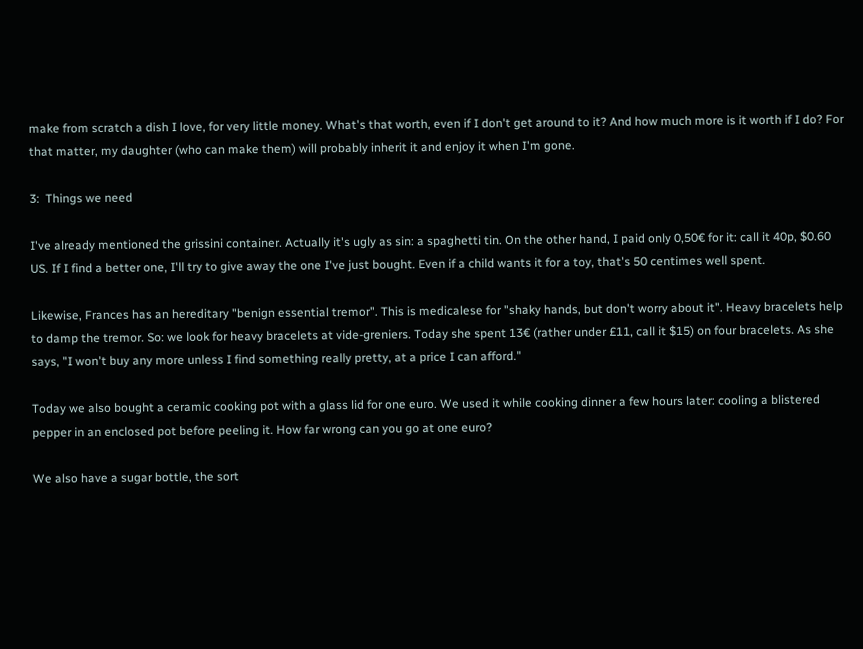make from scratch a dish I love, for very little money. What's that worth, even if I don't get around to it? And how much more is it worth if I do? For that matter, my daughter (who can make them) will probably inherit it and enjoy it when I'm gone.

3:  Things we need

I've already mentioned the grissini container. Actually it's ugly as sin: a spaghetti tin. On the other hand, I paid only 0,50€ for it: call it 40p, $0.60 US. If I find a better one, I'll try to give away the one I've just bought. Even if a child wants it for a toy, that's 50 centimes well spent.

Likewise, Frances has an hereditary "benign essential tremor". This is medicalese for "shaky hands, but don't worry about it". Heavy bracelets help to damp the tremor. So: we look for heavy bracelets at vide-greniers. Today she spent 13€ (rather under £11, call it $15) on four bracelets. As she says, "I won't buy any more unless I find something really pretty, at a price I can afford."

Today we also bought a ceramic cooking pot with a glass lid for one euro. We used it while cooking dinner a few hours later: cooling a blistered pepper in an enclosed pot before peeling it. How far wrong can you go at one euro?

We also have a sugar bottle, the sort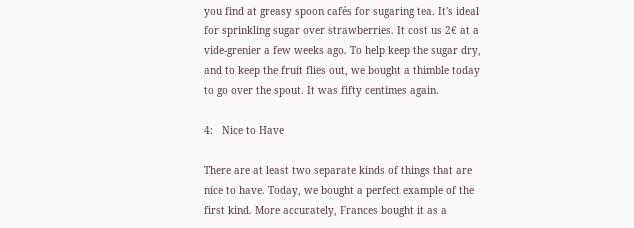you find at greasy spoon cafés for sugaring tea. It's ideal for sprinkling sugar over strawberries. It cost us 2€ at a vide-grenier a few weeks ago. To help keep the sugar dry, and to keep the fruit flies out, we bought a thimble today to go over the spout. It was fifty centimes again.

4:   Nice to Have

There are at least two separate kinds of things that are nice to have. Today, we bought a perfect example of the first kind. More accurately, Frances bought it as a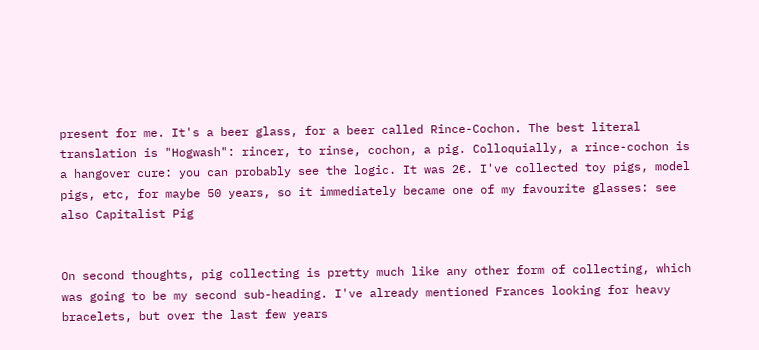present for me. It's a beer glass, for a beer called Rince-Cochon. The best literal translation is "Hogwash": rincer, to rinse, cochon, a pig. Colloquially, a rince-cochon is a hangover cure: you can probably see the logic. It was 2€. I've collected toy pigs, model pigs, etc, for maybe 50 years, so it immediately became one of my favourite glasses: see also Capitalist Pig


On second thoughts, pig collecting is pretty much like any other form of collecting, which was going to be my second sub-heading. I've already mentioned Frances looking for heavy bracelets, but over the last few years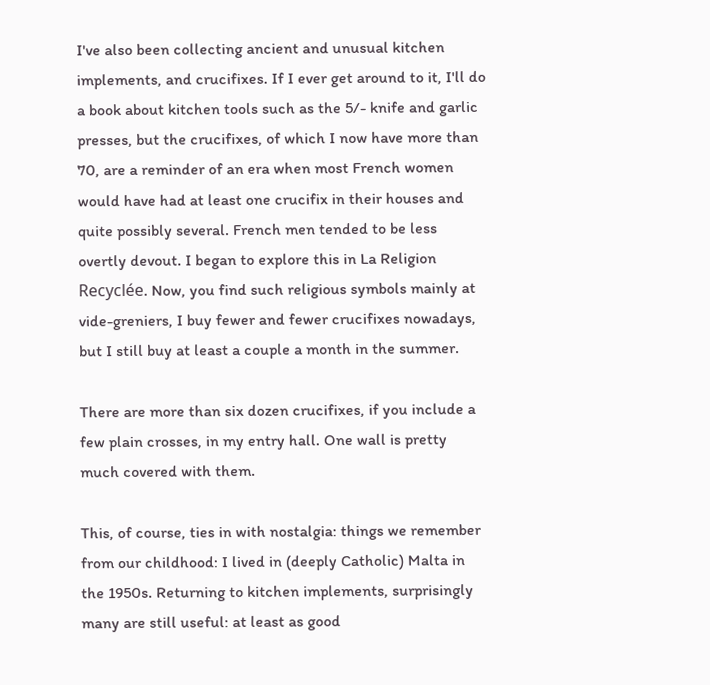I've also been collecting ancient and unusual kitchen implements, and crucifixes. If I ever get around to it, I'll do a book about kitchen tools such as the 5/- knife and garlic presses, but the crucifixes, of which I now have more than 70, are a reminder of an era when most French women would have had at least one crucifix in their houses and quite possibly several. French men tended to be less overtly devout. I began to explore this in La Religion Recyclée. Now, you find such religious symbols mainly at vide-greniers, I buy fewer and fewer crucifixes nowadays, but I still buy at least a couple a month in the summer.

There are more than six dozen crucifixes, if you include a few plain crosses, in my entry hall. One wall is pretty much covered with them.

This, of course, ties in with nostalgia: things we remember from our childhood: I lived in (deeply Catholic) Malta in the 1950s. Returning to kitchen implements, surprisingly many are still useful: at least as good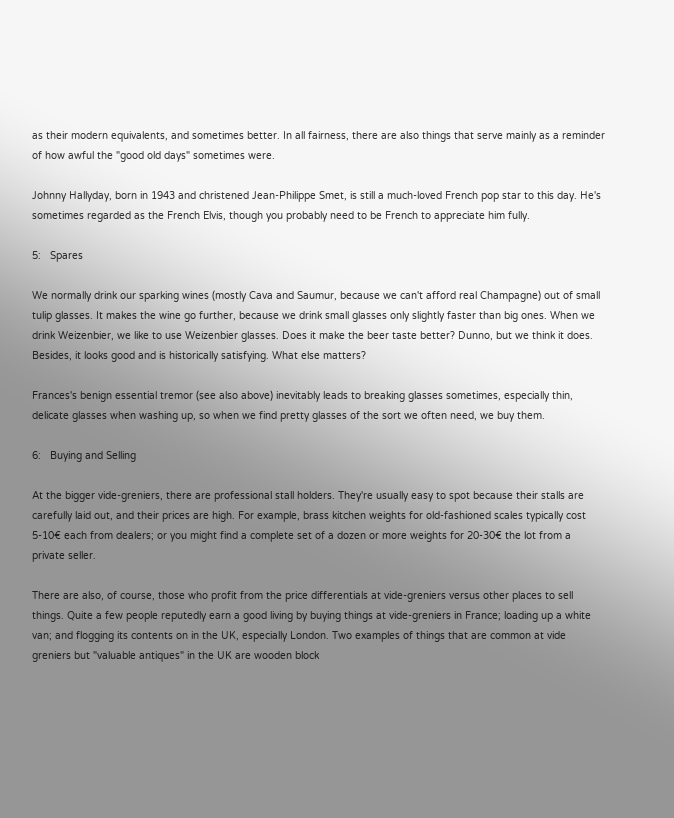as their modern equivalents, and sometimes better. In all fairness, there are also things that serve mainly as a reminder of how awful the "good old days" sometimes were.

Johnny Hallyday, born in 1943 and christened Jean-Philippe Smet, is still a much-loved French pop star to this day. He's sometimes regarded as the French Elvis, though you probably need to be French to appreciate him fully.

5:   Spares

We normally drink our sparking wines (mostly Cava and Saumur, because we can't afford real Champagne) out of small tulip glasses. It makes the wine go further, because we drink small glasses only slightly faster than big ones. When we drink Weizenbier, we like to use Weizenbier glasses. Does it make the beer taste better? Dunno, but we think it does. Besides, it looks good and is historically satisfying. What else matters?

Frances's benign essential tremor (see also above) inevitably leads to breaking glasses sometimes, especially thin, delicate glasses when washing up, so when we find pretty glasses of the sort we often need, we buy them.

6:   Buying and Selling

At the bigger vide-greniers, there are professional stall holders. They're usually easy to spot because their stalls are carefully laid out, and their prices are high. For example, brass kitchen weights for old-fashioned scales typically cost 5-10€ each from dealers; or you might find a complete set of a dozen or more weights for 20-30€ the lot from a private seller.

There are also, of course, those who profit from the price differentials at vide-greniers versus other places to sell things. Quite a few people reputedly earn a good living by buying things at vide-greniers in France; loading up a white van; and flogging its contents on in the UK, especially London. Two examples of things that are common at vide greniers but "valuable antiques" in the UK are wooden block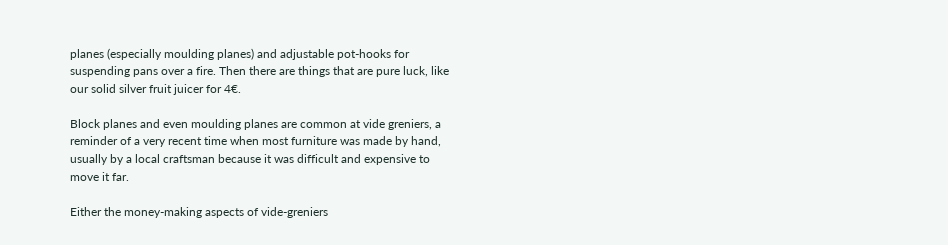planes (especially moulding planes) and adjustable pot-hooks for suspending pans over a fire. Then there are things that are pure luck, like our solid silver fruit juicer for 4€.

Block planes and even moulding planes are common at vide greniers, a reminder of a very recent time when most furniture was made by hand, usually by a local craftsman because it was difficult and expensive to move it far.

Either the money-making aspects of vide-greniers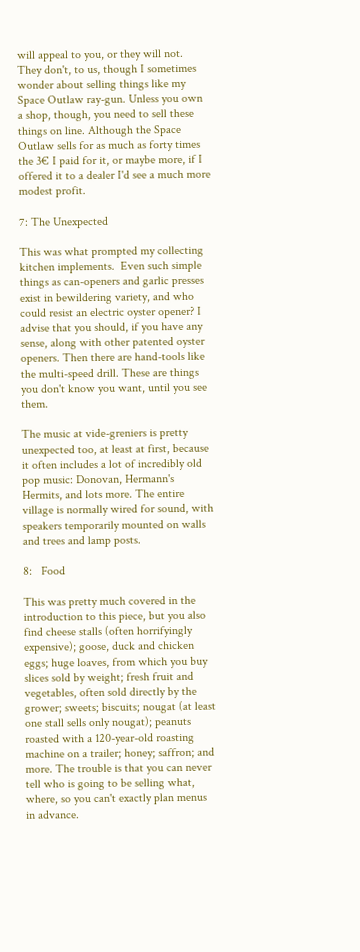will appeal to you, or they will not. They don't, to us, though I sometimes wonder about selling things like my Space Outlaw ray-gun. Unless you own a shop, though, you need to sell these things on line. Although the Space Outlaw sells for as much as forty times the 3€ I paid for it, or maybe more, if I offered it to a dealer I'd see a much more modest profit.

7: The Unexpected

This was what prompted my collecting kitchen implements.  Even such simple things as can-openers and garlic presses exist in bewildering variety, and who could resist an electric oyster opener? I advise that you should, if you have any sense, along with other patented oyster openers. Then there are hand-tools like the multi-speed drill. These are things you don't know you want, until you see them.

The music at vide-greniers is pretty unexpected too, at least at first, because it often includes a lot of incredibly old pop music: Donovan, Hermann's Hermits, and lots more. The entire village is normally wired for sound, with speakers temporarily mounted on walls and trees and lamp posts.

8:   Food

This was pretty much covered in the introduction to this piece, but you also find cheese stalls (often horrifyingly expensive); goose, duck and chicken eggs; huge loaves, from which you buy slices sold by weight; fresh fruit and vegetables, often sold directly by the grower; sweets; biscuits; nougat (at least one stall sells only nougat); peanuts roasted with a 120-year-old roasting machine on a trailer; honey; saffron; and more. The trouble is that you can never tell who is going to be selling what, where, so you can't exactly plan menus in advance.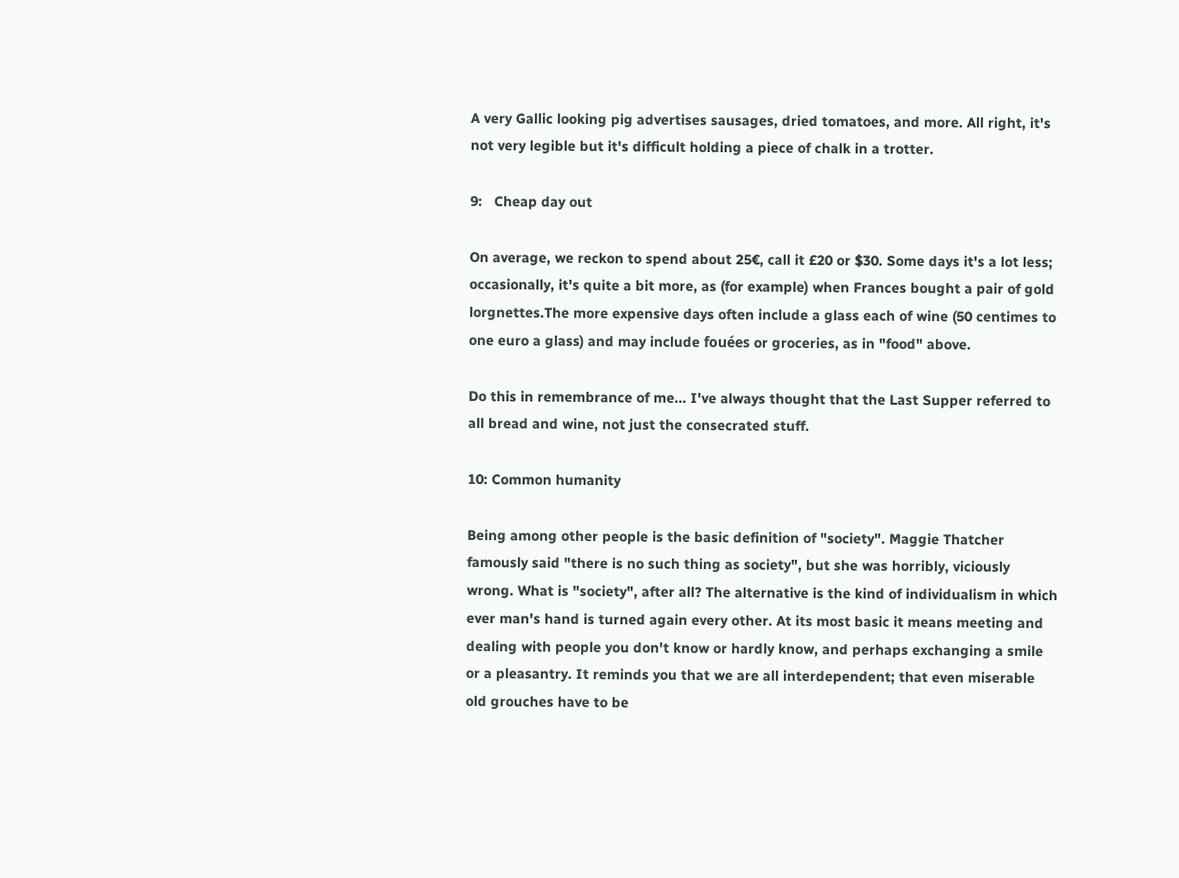A very Gallic looking pig advertises sausages, dried tomatoes, and more. All right, it's not very legible but it's difficult holding a piece of chalk in a trotter.

9:   Cheap day out

On average, we reckon to spend about 25€, call it £20 or $30. Some days it's a lot less; occasionally, it's quite a bit more, as (for example) when Frances bought a pair of gold lorgnettes.The more expensive days often include a glass each of wine (50 centimes to one euro a glass) and may include fouées or groceries, as in "food" above.

Do this in remembrance of me... I've always thought that the Last Supper referred to all bread and wine, not just the consecrated stuff.

10: Common humanity

Being among other people is the basic definition of "society". Maggie Thatcher famously said "there is no such thing as society", but she was horribly, viciously  wrong. What is "society", after all? The alternative is the kind of individualism in which ever man's hand is turned again every other. At its most basic it means meeting and dealing with people you don't know or hardly know, and perhaps exchanging a smile or a pleasantry. It reminds you that we are all interdependent; that even miserable old grouches have to be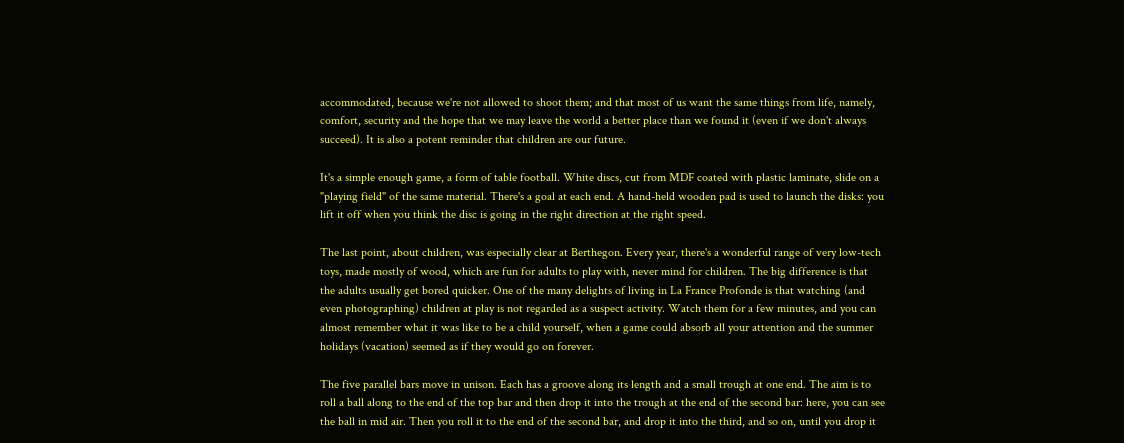accommodated, because we're not allowed to shoot them; and that most of us want the same things from life, namely, comfort, security and the hope that we may leave the world a better place than we found it (even if we don't always succeed). It is also a potent reminder that children are our future.

It's a simple enough game, a form of table football. White discs, cut from MDF coated with plastic laminate, slide on a "playing field" of the same material. There's a goal at each end. A hand-held wooden pad is used to launch the disks: you lift it off when you think the disc is going in the right direction at the right speed.

The last point, about children, was especially clear at Berthegon. Every year, there's a wonderful range of very low-tech toys, made mostly of wood, which are fun for adults to play with, never mind for children. The big difference is that the adults usually get bored quicker. One of the many delights of living in La France Profonde is that watching (and even photographing) children at play is not regarded as a suspect activity. Watch them for a few minutes, and you can almost remember what it was like to be a child yourself, when a game could absorb all your attention and the summer holidays (vacation) seemed as if they would go on forever.

The five parallel bars move in unison. Each has a groove along its length and a small trough at one end. The aim is to roll a ball along to the end of the top bar and then drop it into the trough at the end of the second bar: here, you can see the ball in mid air. Then you roll it to the end of the second bar, and drop it into the third, and so on, until you drop it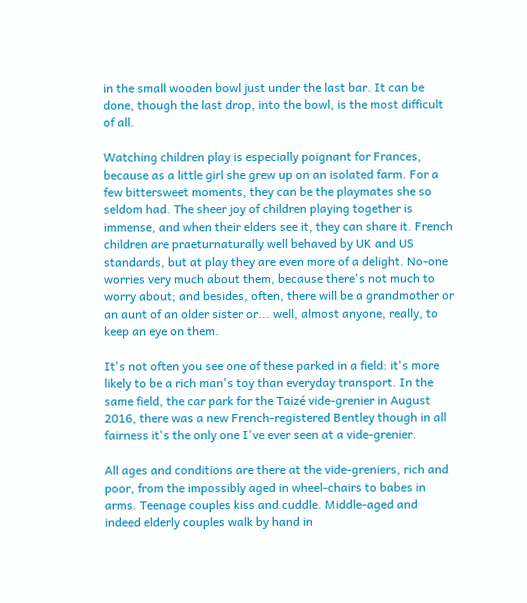in the small wooden bowl just under the last bar. It can be done, though the last drop, into the bowl, is the most difficult of all.

Watching children play is especially poignant for Frances, because as a little girl she grew up on an isolated farm. For a few bittersweet moments, they can be the playmates she so seldom had. The sheer joy of children playing together is immense, and when their elders see it, they can share it. French children are praeturnaturally well behaved by UK and US standards, but at play they are even more of a delight. No-one worries very much about them, because there's not much to worry about; and besides, often, there will be a grandmother or an aunt of an older sister or... well, almost anyone, really, to keep an eye on them.

It's not often you see one of these parked in a field: it's more likely to be a rich man's toy than everyday transport. In the same field, the car park for the Taizé vide-grenier in August 2016, there was a new French-registered Bentley though in all fairness it's the only one I've ever seen at a vide-grenier.

All ages and conditions are there at the vide-greniers, rich and poor, from the impossibly aged in wheel-chairs to babes in arms. Teenage couples kiss and cuddle. Middle-aged and indeed elderly couples walk by hand in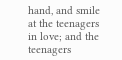hand, and smile at the teenagers in love; and the teenagers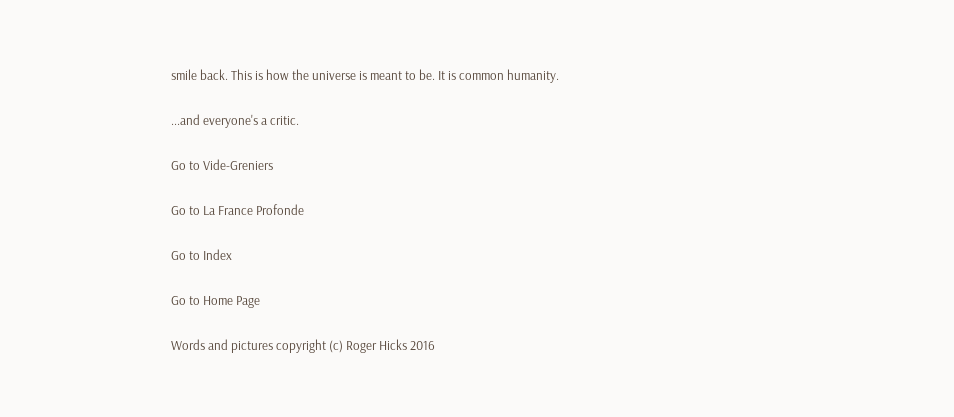smile back. This is how the universe is meant to be. It is common humanity.

...and everyone's a critic.

Go to Vide-Greniers

Go to La France Profonde

Go to Index

Go to Home Page

Words and pictures copyright (c) Roger Hicks 2016